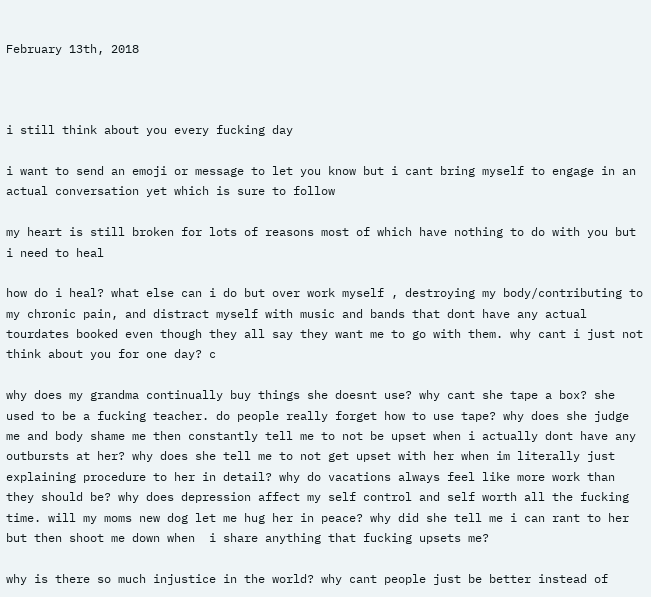February 13th, 2018



i still think about you every fucking day

i want to send an emoji or message to let you know but i cant bring myself to engage in an actual conversation yet which is sure to follow

my heart is still broken for lots of reasons most of which have nothing to do with you but i need to heal

how do i heal? what else can i do but over work myself , destroying my body/contributing to my chronic pain, and distract myself with music and bands that dont have any actual tourdates booked even though they all say they want me to go with them. why cant i just not think about you for one day? c

why does my grandma continually buy things she doesnt use? why cant she tape a box? she used to be a fucking teacher. do people really forget how to use tape? why does she judge me and body shame me then constantly tell me to not be upset when i actually dont have any outbursts at her? why does she tell me to not get upset with her when im literally just explaining procedure to her in detail? why do vacations always feel like more work than they should be? why does depression affect my self control and self worth all the fucking time. will my moms new dog let me hug her in peace? why did she tell me i can rant to her but then shoot me down when  i share anything that fucking upsets me?

why is there so much injustice in the world? why cant people just be better instead of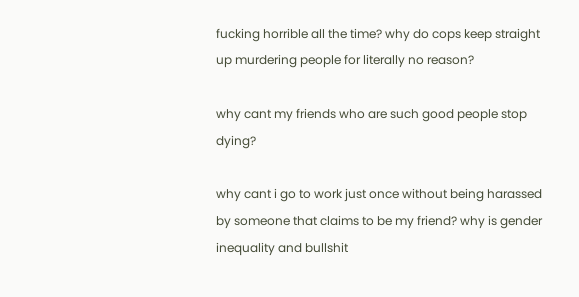fucking horrible all the time? why do cops keep straight up murdering people for literally no reason?

why cant my friends who are such good people stop dying?

why cant i go to work just once without being harassed by someone that claims to be my friend? why is gender inequality and bullshit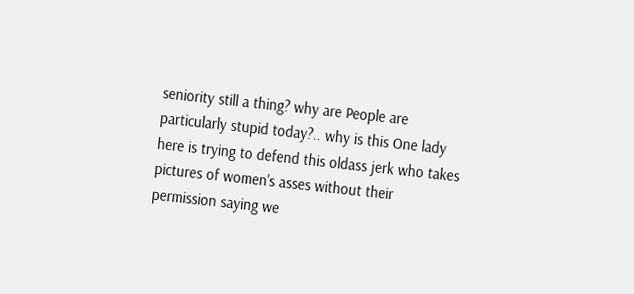seniority still a thing? why are People are particularly stupid today?.. why is this One lady here is trying to defend this oldass jerk who takes pictures of women's asses without their permission saying we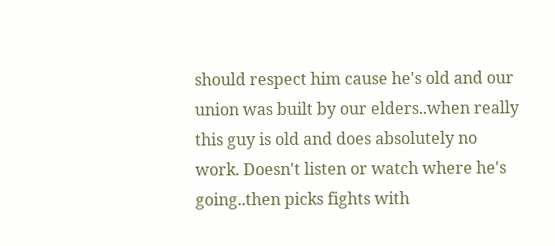should respect him cause he's old and our union was built by our elders..when really this guy is old and does absolutely no work. Doesn't listen or watch where he's going..then picks fights with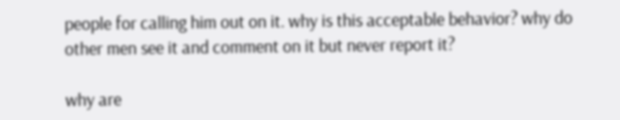people for calling him out on it. why is this acceptable behavior? why do other men see it and comment on it but never report it?

why are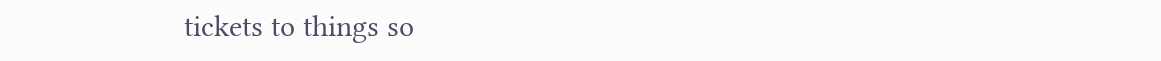tickets to things so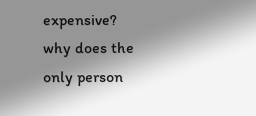expensive? why does the only person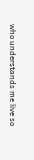who understands me live so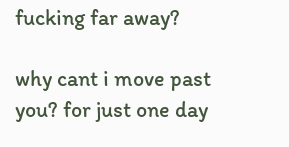fucking far away?

why cant i move past you? for just one day